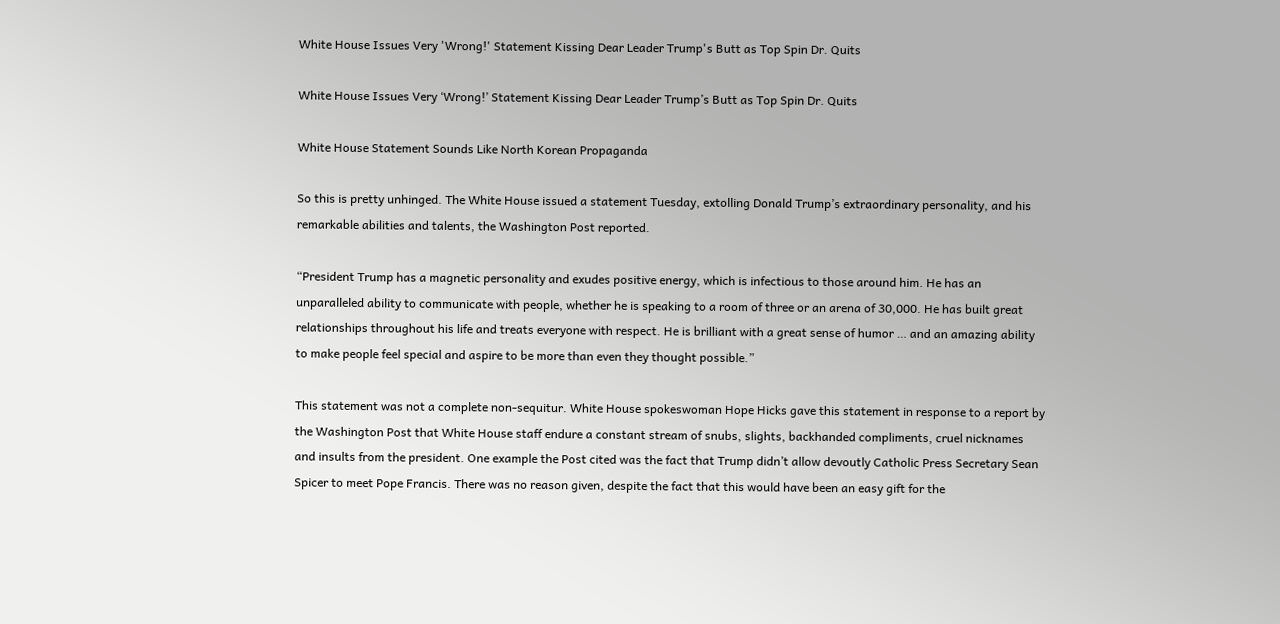White House Issues Very 'Wrong!' Statement Kissing Dear Leader Trump's Butt as Top Spin Dr. Quits

White House Issues Very ‘Wrong!’ Statement Kissing Dear Leader Trump’s Butt as Top Spin Dr. Quits

White House Statement Sounds Like North Korean Propaganda

So this is pretty unhinged. The White House issued a statement Tuesday, extolling Donald Trump’s extraordinary personality, and his remarkable abilities and talents, the Washington Post reported.

“President Trump has a magnetic personality and exudes positive energy, which is infectious to those around him. He has an unparalleled ability to communicate with people, whether he is speaking to a room of three or an arena of 30,000. He has built great relationships throughout his life and treats everyone with respect. He is brilliant with a great sense of humor … and an amazing ability to make people feel special and aspire to be more than even they thought possible.”

This statement was not a complete non-sequitur. White House spokeswoman Hope Hicks gave this statement in response to a report by the Washington Post that White House staff endure a constant stream of snubs, slights, backhanded compliments, cruel nicknames and insults from the president. One example the Post cited was the fact that Trump didn’t allow devoutly Catholic Press Secretary Sean Spicer to meet Pope Francis. There was no reason given, despite the fact that this would have been an easy gift for the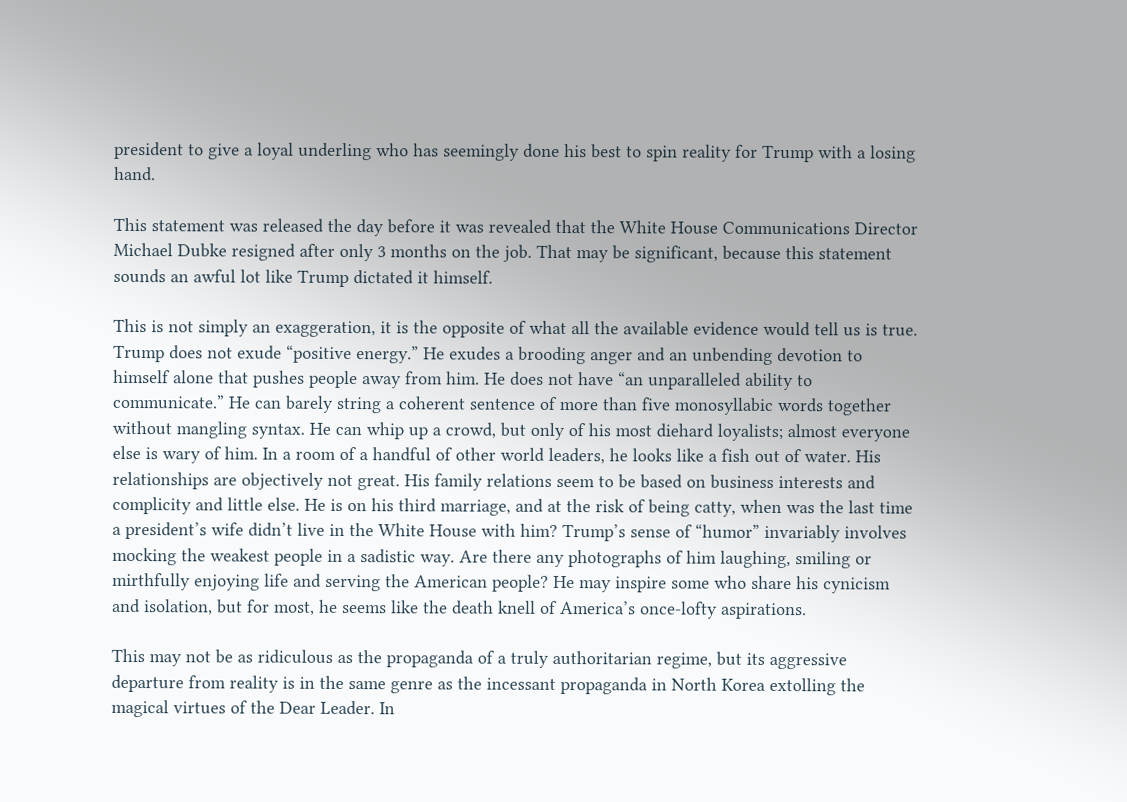president to give a loyal underling who has seemingly done his best to spin reality for Trump with a losing hand.

This statement was released the day before it was revealed that the White House Communications Director Michael Dubke resigned after only 3 months on the job. That may be significant, because this statement sounds an awful lot like Trump dictated it himself.

This is not simply an exaggeration, it is the opposite of what all the available evidence would tell us is true. Trump does not exude “positive energy.” He exudes a brooding anger and an unbending devotion to himself alone that pushes people away from him. He does not have “an unparalleled ability to communicate.” He can barely string a coherent sentence of more than five monosyllabic words together without mangling syntax. He can whip up a crowd, but only of his most diehard loyalists; almost everyone else is wary of him. In a room of a handful of other world leaders, he looks like a fish out of water. His relationships are objectively not great. His family relations seem to be based on business interests and complicity and little else. He is on his third marriage, and at the risk of being catty, when was the last time a president’s wife didn’t live in the White House with him? Trump’s sense of “humor” invariably involves mocking the weakest people in a sadistic way. Are there any photographs of him laughing, smiling or mirthfully enjoying life and serving the American people? He may inspire some who share his cynicism and isolation, but for most, he seems like the death knell of America’s once-lofty aspirations.

This may not be as ridiculous as the propaganda of a truly authoritarian regime, but its aggressive departure from reality is in the same genre as the incessant propaganda in North Korea extolling the magical virtues of the Dear Leader. In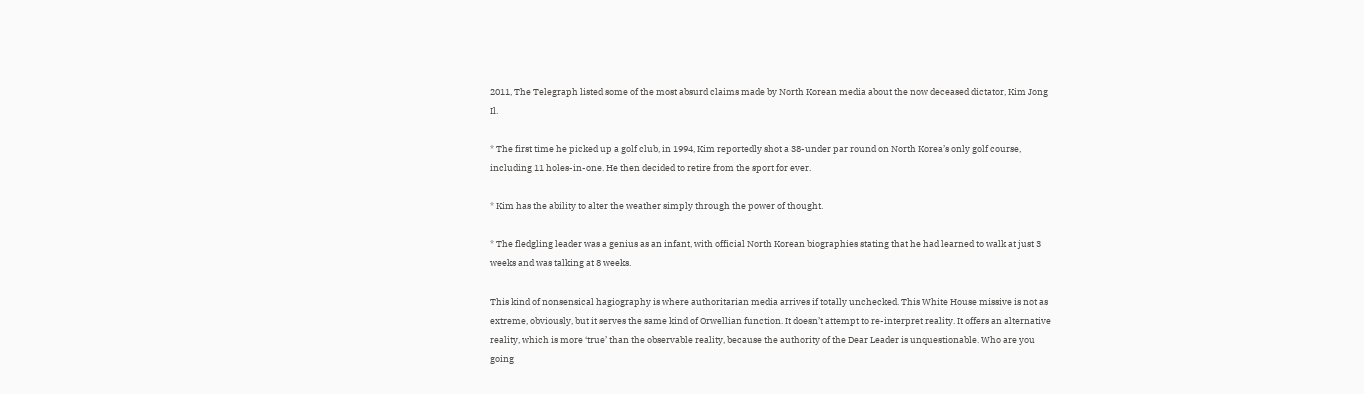2011, The Telegraph listed some of the most absurd claims made by North Korean media about the now deceased dictator, Kim Jong Il.

* The first time he picked up a golf club, in 1994, Kim reportedly shot a 38-under par round on North Korea’s only golf course, including 11 holes-in-one. He then decided to retire from the sport for ever.

* Kim has the ability to alter the weather simply through the power of thought.

* The fledgling leader was a genius as an infant, with official North Korean biographies stating that he had learned to walk at just 3 weeks and was talking at 8 weeks.

This kind of nonsensical hagiography is where authoritarian media arrives if totally unchecked. This White House missive is not as extreme, obviously, but it serves the same kind of Orwellian function. It doesn’t attempt to re-interpret reality. It offers an alternative reality, which is more ‘true’ than the observable reality, because the authority of the Dear Leader is unquestionable. Who are you going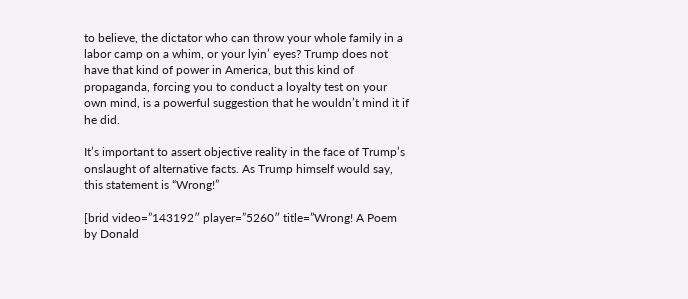to believe, the dictator who can throw your whole family in a labor camp on a whim, or your lyin’ eyes? Trump does not have that kind of power in America, but this kind of propaganda, forcing you to conduct a loyalty test on your own mind, is a powerful suggestion that he wouldn’t mind it if he did.

It’s important to assert objective reality in the face of Trump’s onslaught of alternative facts. As Trump himself would say, this statement is “Wrong!”

[brid video=”143192″ player=”5260″ title=”Wrong! A Poem by Donald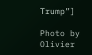Trump”]

Photo by Olivier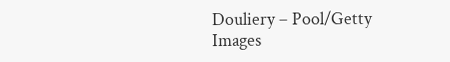Douliery – Pool/Getty Images